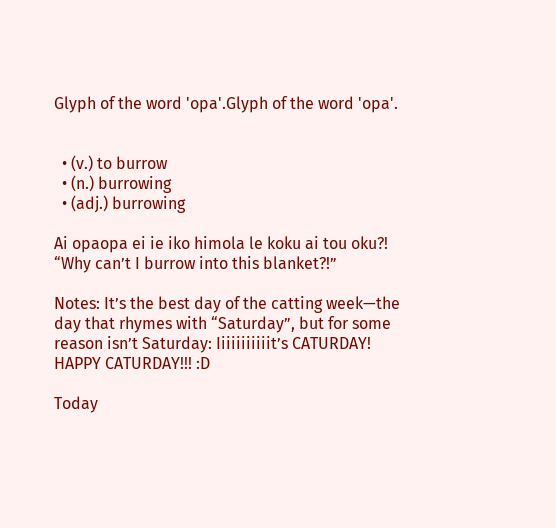Glyph of the word 'opa'.Glyph of the word 'opa'.


  • (v.) to burrow
  • (n.) burrowing
  • (adj.) burrowing

Ai opaopa ei ie iko himola le koku ai tou oku?!
“Why can’t I burrow into this blanket?!”

Notes: It’s the best day of the catting week—the day that rhymes with “Saturday”, but for some reason isn’t Saturday: Iiiiiiiiiiit’s CATURDAY! HAPPY CATURDAY!!! :D

Today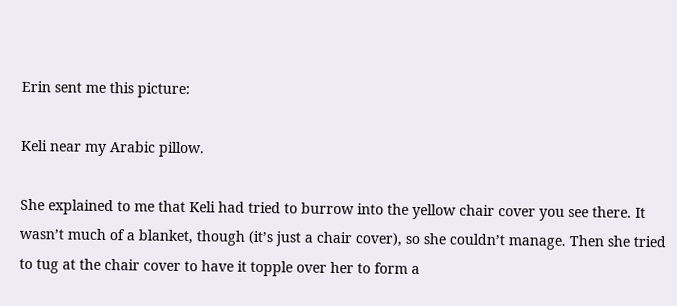Erin sent me this picture:

Keli near my Arabic pillow.

She explained to me that Keli had tried to burrow into the yellow chair cover you see there. It wasn’t much of a blanket, though (it’s just a chair cover), so she couldn’t manage. Then she tried to tug at the chair cover to have it topple over her to form a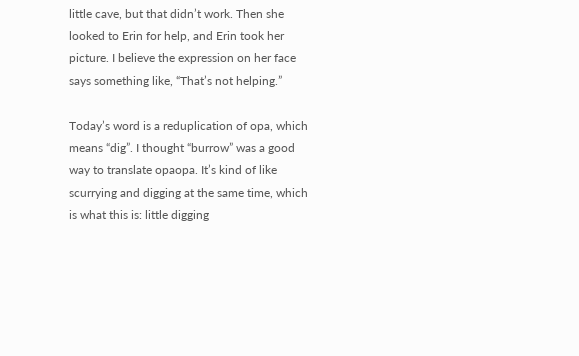little cave, but that didn’t work. Then she looked to Erin for help, and Erin took her picture. I believe the expression on her face says something like, “That’s not helping.”

Today’s word is a reduplication of opa, which means “dig”. I thought “burrow” was a good way to translate opaopa. It’s kind of like scurrying and digging at the same time, which is what this is: little digging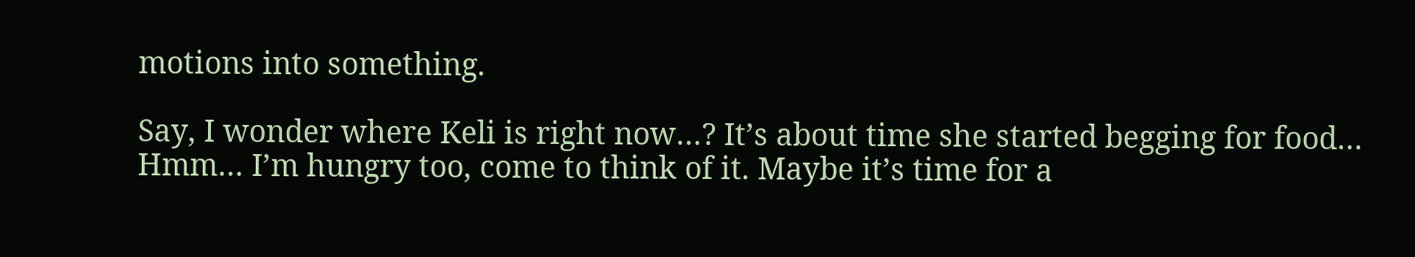motions into something.

Say, I wonder where Keli is right now…? It’s about time she started begging for food… Hmm… I’m hungry too, come to think of it. Maybe it’s time for a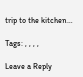trip to the kitchen…

Tags: , , , ,

Leave a Reply